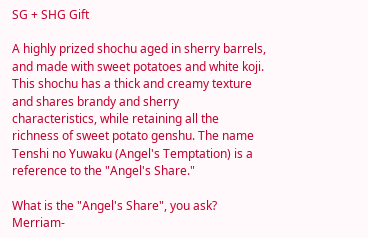SG + SHG Gift

A highly prized shochu aged in sherry barrels, and made with sweet potatoes and white koji. This shochu has a thick and creamy texture and shares brandy and sherry characteristics, while retaining all the richness of sweet potato genshu. The name Tenshi no Yuwaku (Angel's Temptation) is a reference to the "Angel's Share."

What is the "Angel's Share", you ask? Merriam-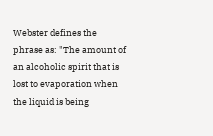Webster defines the phrase as: "The amount of an alcoholic spirit that is lost to evaporation when the liquid is being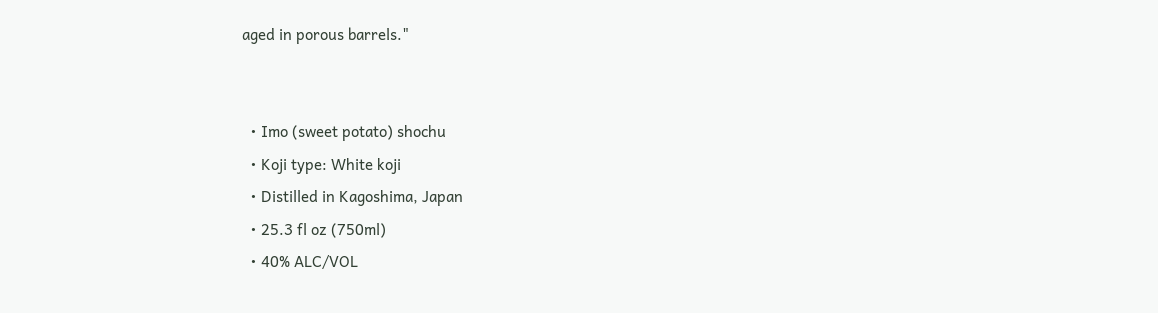aged in porous barrels."


  • Imo (sweet potato) shochu
  • Koji type: White koji
  • Distilled in Kagoshima, Japan
  • 25.3 fl oz (750ml)
  • 40% ALC/VOL